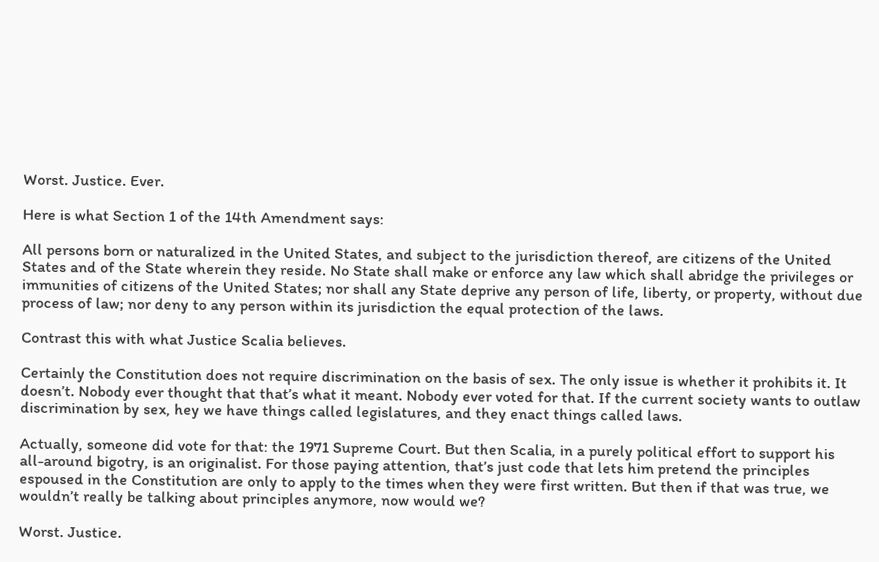Worst. Justice. Ever.

Here is what Section 1 of the 14th Amendment says:

All persons born or naturalized in the United States, and subject to the jurisdiction thereof, are citizens of the United States and of the State wherein they reside. No State shall make or enforce any law which shall abridge the privileges or immunities of citizens of the United States; nor shall any State deprive any person of life, liberty, or property, without due process of law; nor deny to any person within its jurisdiction the equal protection of the laws.

Contrast this with what Justice Scalia believes.

Certainly the Constitution does not require discrimination on the basis of sex. The only issue is whether it prohibits it. It doesn’t. Nobody ever thought that that’s what it meant. Nobody ever voted for that. If the current society wants to outlaw discrimination by sex, hey we have things called legislatures, and they enact things called laws.

Actually, someone did vote for that: the 1971 Supreme Court. But then Scalia, in a purely political effort to support his all-around bigotry, is an originalist. For those paying attention, that’s just code that lets him pretend the principles espoused in the Constitution are only to apply to the times when they were first written. But then if that was true, we wouldn’t really be talking about principles anymore, now would we?

Worst. Justice.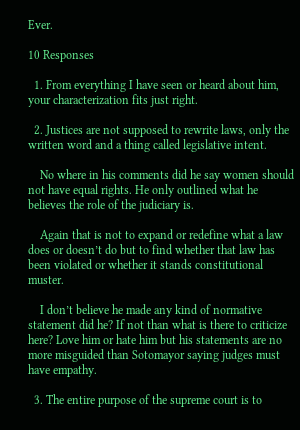Ever.

10 Responses

  1. From everything I have seen or heard about him, your characterization fits just right.

  2. Justices are not supposed to rewrite laws, only the written word and a thing called legislative intent.

    No where in his comments did he say women should not have equal rights. He only outlined what he believes the role of the judiciary is.

    Again that is not to expand or redefine what a law does or doesn’t do but to find whether that law has been violated or whether it stands constitutional muster.

    I don’t believe he made any kind of normative statement did he? If not than what is there to criticize here? Love him or hate him but his statements are no more misguided than Sotomayor saying judges must have empathy.

  3. The entire purpose of the supreme court is to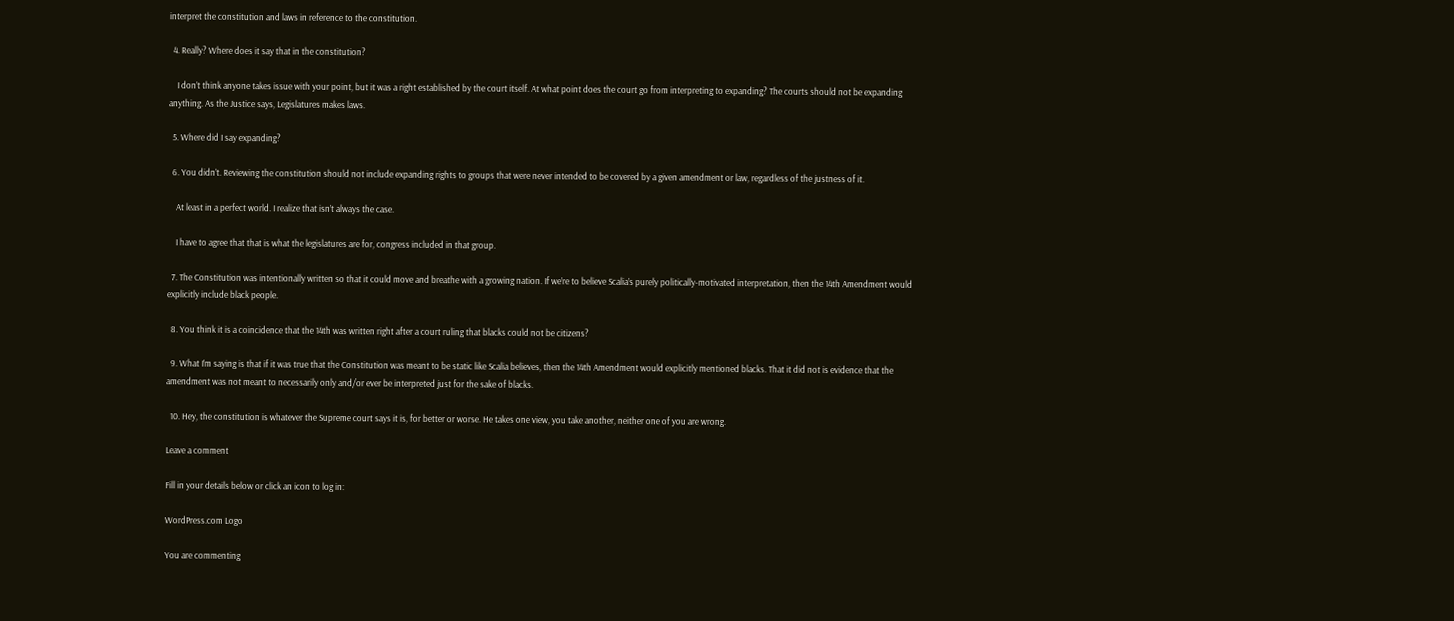interpret the constitution and laws in reference to the constitution.

  4. Really? Where does it say that in the constitution?

    I don’t think anyone takes issue with your point, but it was a right established by the court itself. At what point does the court go from interpreting to expanding? The courts should not be expanding anything. As the Justice says, Legislatures makes laws.

  5. Where did I say expanding?

  6. You didn’t. Reviewing the constitution should not include expanding rights to groups that were never intended to be covered by a given amendment or law, regardless of the justness of it.

    At least in a perfect world. I realize that isn’t always the case.

    I have to agree that that is what the legislatures are for, congress included in that group.

  7. The Constitution was intentionally written so that it could move and breathe with a growing nation. If we’re to believe Scalia’s purely politically-motivated interpretation, then the 14th Amendment would explicitly include black people.

  8. You think it is a coincidence that the 14th was written right after a court ruling that blacks could not be citizens?

  9. What I’m saying is that if it was true that the Constitution was meant to be static like Scalia believes, then the 14th Amendment would explicitly mentioned blacks. That it did not is evidence that the amendment was not meant to necessarily only and/or ever be interpreted just for the sake of blacks.

  10. Hey, the constitution is whatever the Supreme court says it is, for better or worse. He takes one view, you take another, neither one of you are wrong.

Leave a comment

Fill in your details below or click an icon to log in:

WordPress.com Logo

You are commenting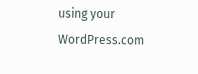using your WordPress.com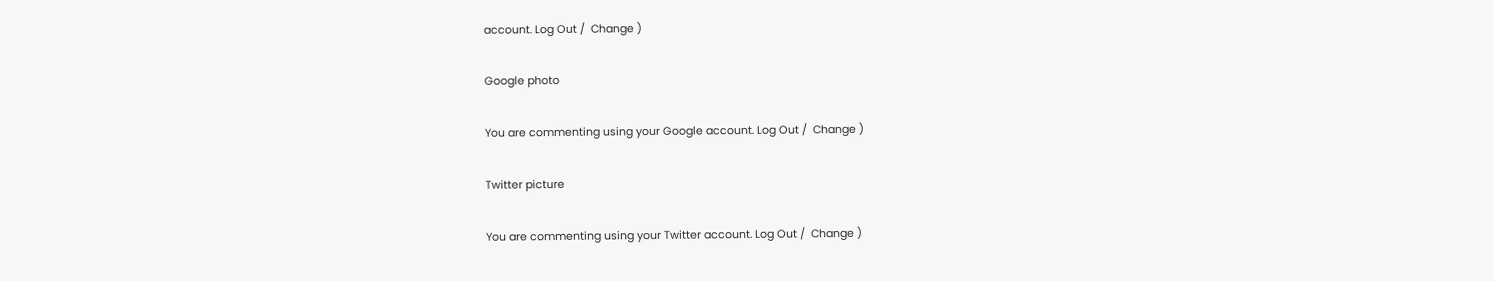account. Log Out /  Change )

Google photo

You are commenting using your Google account. Log Out /  Change )

Twitter picture

You are commenting using your Twitter account. Log Out /  Change )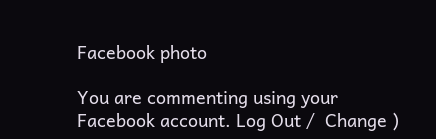Facebook photo

You are commenting using your Facebook account. Log Out /  Change )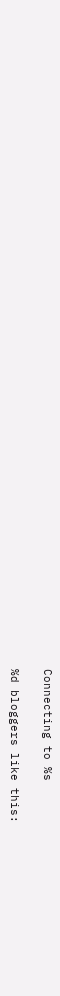Connecting to %s

%d bloggers like this: